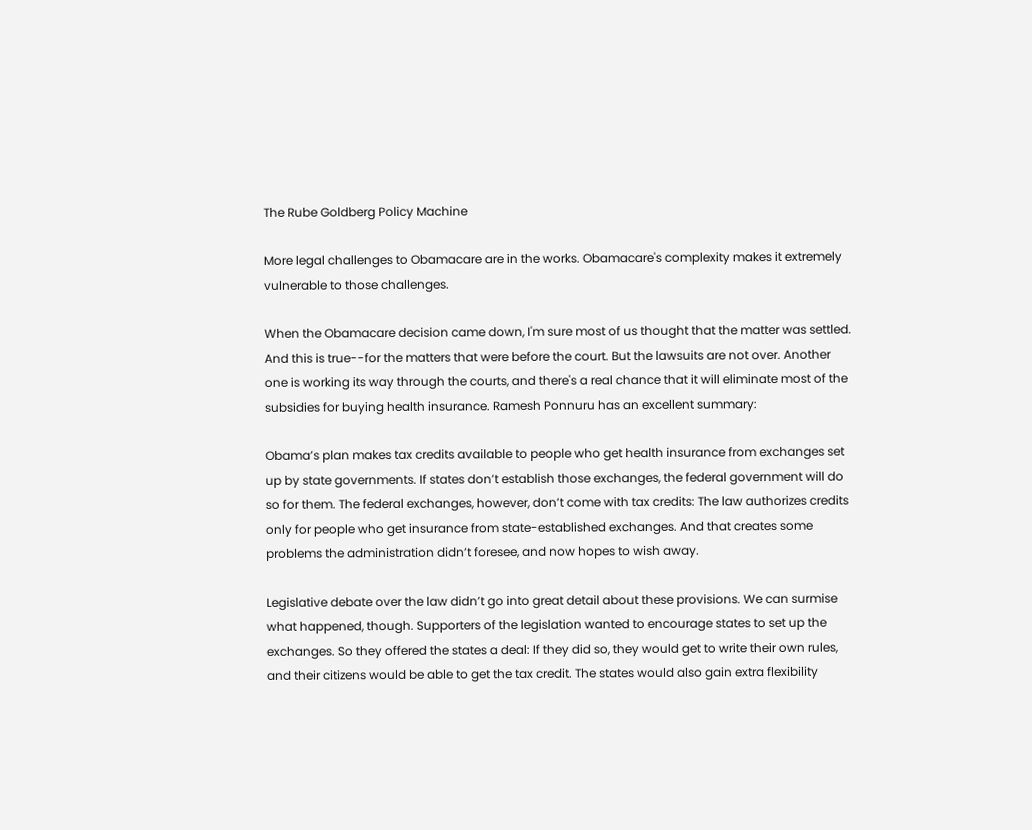The Rube Goldberg Policy Machine

More legal challenges to Obamacare are in the works. Obamacare's complexity makes it extremely vulnerable to those challenges.

When the Obamacare decision came down, I'm sure most of us thought that the matter was settled. And this is true--for the matters that were before the court. But the lawsuits are not over. Another one is working its way through the courts, and there's a real chance that it will eliminate most of the subsidies for buying health insurance. Ramesh Ponnuru has an excellent summary:

Obama’s plan makes tax credits available to people who get health insurance from exchanges set up by state governments. If states don’t establish those exchanges, the federal government will do so for them. The federal exchanges, however, don’t come with tax credits: The law authorizes credits only for people who get insurance from state-established exchanges. And that creates some problems the administration didn’t foresee, and now hopes to wish away.

Legislative debate over the law didn’t go into great detail about these provisions. We can surmise what happened, though. Supporters of the legislation wanted to encourage states to set up the exchanges. So they offered the states a deal: If they did so, they would get to write their own rules, and their citizens would be able to get the tax credit. The states would also gain extra flexibility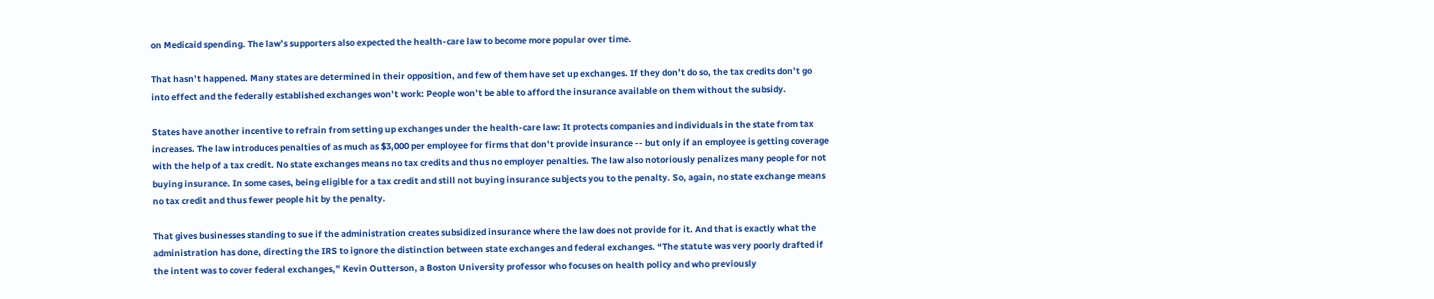on Medicaid spending. The law’s supporters also expected the health-care law to become more popular over time.

That hasn’t happened. Many states are determined in their opposition, and few of them have set up exchanges. If they don’t do so, the tax credits don’t go into effect and the federally established exchanges won’t work: People won’t be able to afford the insurance available on them without the subsidy.

States have another incentive to refrain from setting up exchanges under the health-care law: It protects companies and individuals in the state from tax increases. The law introduces penalties of as much as $3,000 per employee for firms that don’t provide insurance -- but only if an employee is getting coverage with the help of a tax credit. No state exchanges means no tax credits and thus no employer penalties. The law also notoriously penalizes many people for not buying insurance. In some cases, being eligible for a tax credit and still not buying insurance subjects you to the penalty. So, again, no state exchange means no tax credit and thus fewer people hit by the penalty.

That gives businesses standing to sue if the administration creates subsidized insurance where the law does not provide for it. And that is exactly what the administration has done, directing the IRS to ignore the distinction between state exchanges and federal exchanges. “The statute was very poorly drafted if the intent was to cover federal exchanges,” Kevin Outterson, a Boston University professor who focuses on health policy and who previously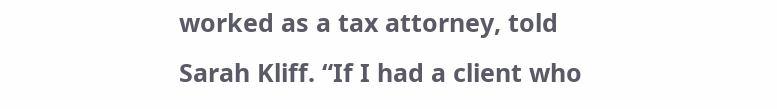worked as a tax attorney, told Sarah Kliff. “If I had a client who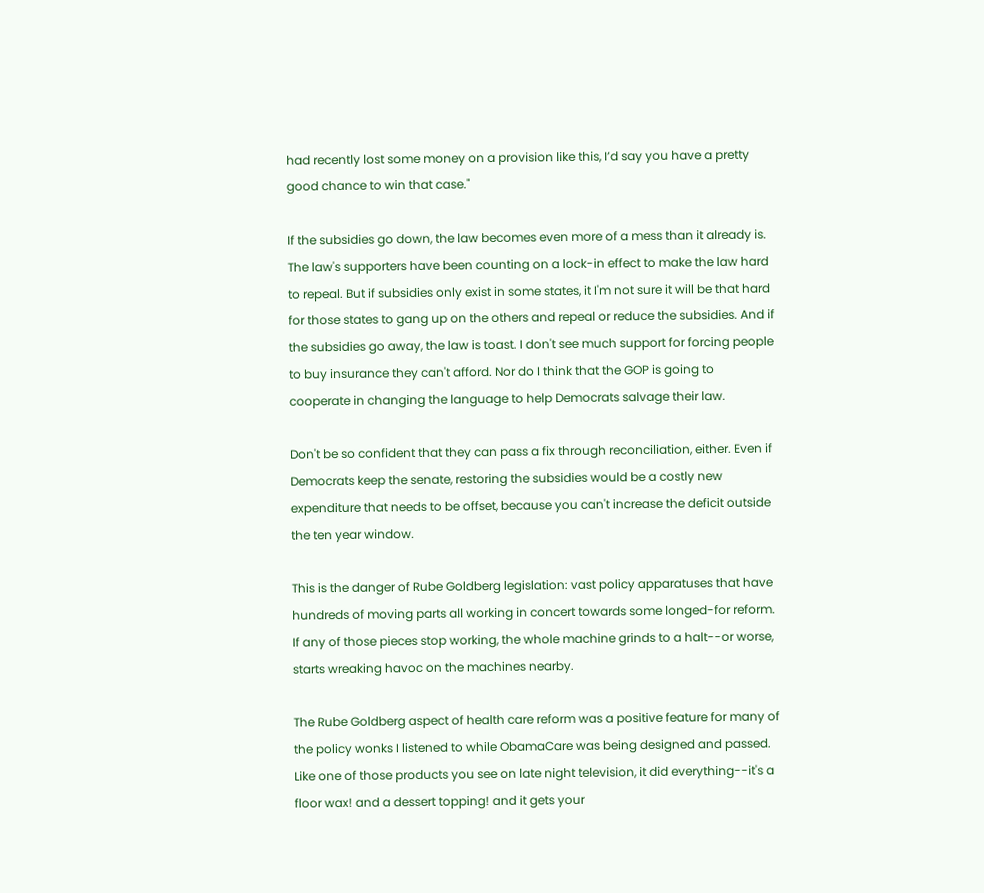had recently lost some money on a provision like this, I’d say you have a pretty good chance to win that case."

If the subsidies go down, the law becomes even more of a mess than it already is. The law's supporters have been counting on a lock-in effect to make the law hard to repeal. But if subsidies only exist in some states, it I'm not sure it will be that hard for those states to gang up on the others and repeal or reduce the subsidies. And if the subsidies go away, the law is toast. I don't see much support for forcing people to buy insurance they can't afford. Nor do I think that the GOP is going to cooperate in changing the language to help Democrats salvage their law.

Don't be so confident that they can pass a fix through reconciliation, either. Even if Democrats keep the senate, restoring the subsidies would be a costly new expenditure that needs to be offset, because you can't increase the deficit outside the ten year window.

This is the danger of Rube Goldberg legislation: vast policy apparatuses that have hundreds of moving parts all working in concert towards some longed-for reform. If any of those pieces stop working, the whole machine grinds to a halt--or worse, starts wreaking havoc on the machines nearby.

The Rube Goldberg aspect of health care reform was a positive feature for many of the policy wonks I listened to while ObamaCare was being designed and passed. Like one of those products you see on late night television, it did everything--it's a floor wax! and a dessert topping! and it gets your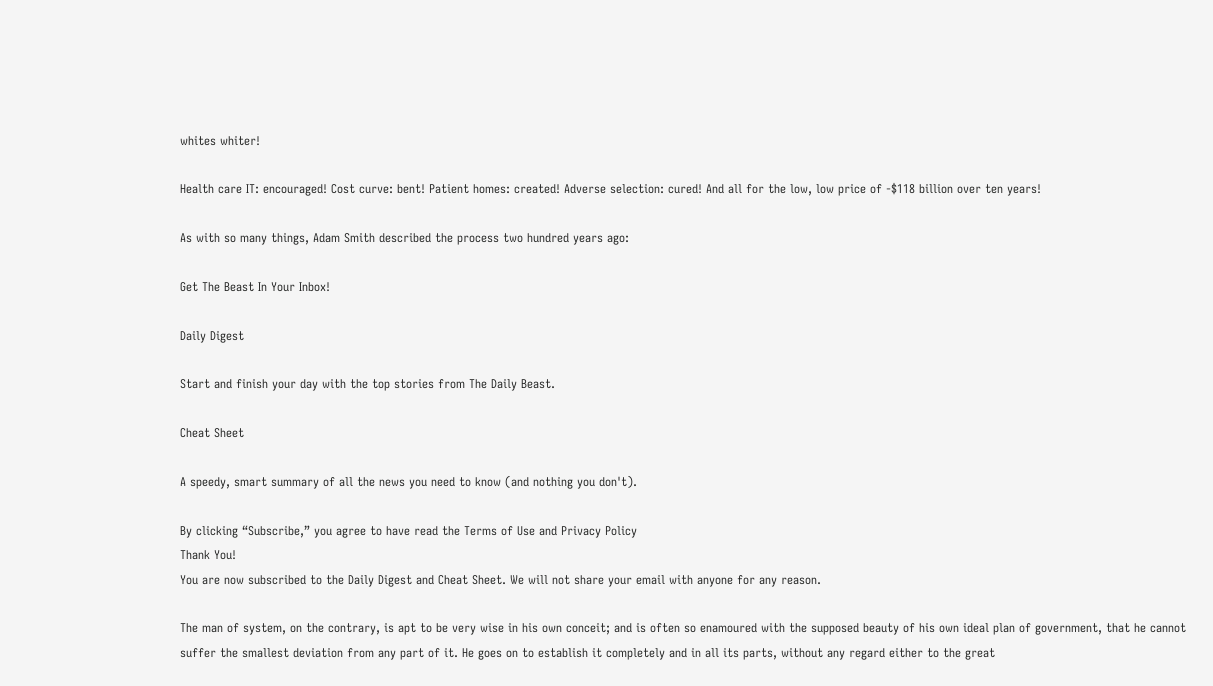whites whiter!

Health care IT: encouraged! Cost curve: bent! Patient homes: created! Adverse selection: cured! And all for the low, low price of -$118 billion over ten years!

As with so many things, Adam Smith described the process two hundred years ago:

Get The Beast In Your Inbox!

Daily Digest

Start and finish your day with the top stories from The Daily Beast.

Cheat Sheet

A speedy, smart summary of all the news you need to know (and nothing you don't).

By clicking “Subscribe,” you agree to have read the Terms of Use and Privacy Policy
Thank You!
You are now subscribed to the Daily Digest and Cheat Sheet. We will not share your email with anyone for any reason.

The man of system, on the contrary, is apt to be very wise in his own conceit; and is often so enamoured with the supposed beauty of his own ideal plan of government, that he cannot suffer the smallest deviation from any part of it. He goes on to establish it completely and in all its parts, without any regard either to the great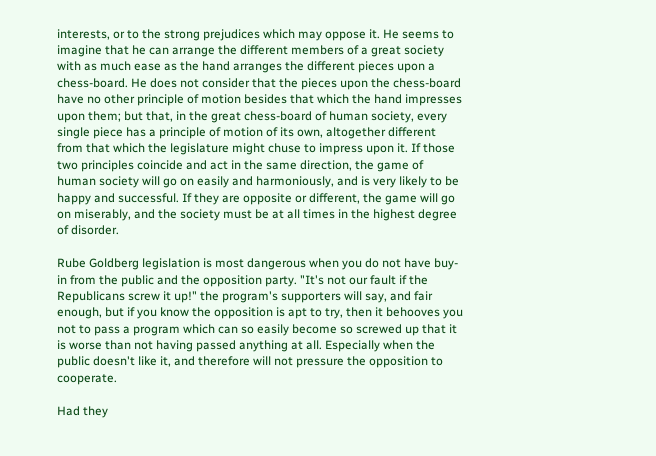interests, or to the strong prejudices which may oppose it. He seems to imagine that he can arrange the different members of a great society with as much ease as the hand arranges the different pieces upon a chess-board. He does not consider that the pieces upon the chess-board have no other principle of motion besides that which the hand impresses upon them; but that, in the great chess-board of human society, every single piece has a principle of motion of its own, altogether different from that which the legislature might chuse to impress upon it. If those two principles coincide and act in the same direction, the game of human society will go on easily and harmoniously, and is very likely to be happy and successful. If they are opposite or different, the game will go on miserably, and the society must be at all times in the highest degree of disorder.

Rube Goldberg legislation is most dangerous when you do not have buy-in from the public and the opposition party. "It's not our fault if the Republicans screw it up!" the program's supporters will say, and fair enough, but if you know the opposition is apt to try, then it behooves you not to pass a program which can so easily become so screwed up that it is worse than not having passed anything at all. Especially when the public doesn't like it, and therefore will not pressure the opposition to cooperate.

Had they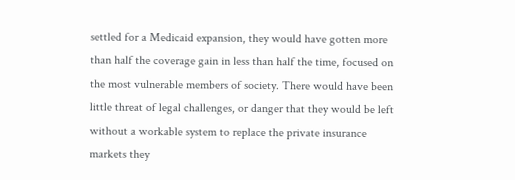settled for a Medicaid expansion, they would have gotten more than half the coverage gain in less than half the time, focused on the most vulnerable members of society. There would have been little threat of legal challenges, or danger that they would be left without a workable system to replace the private insurance markets they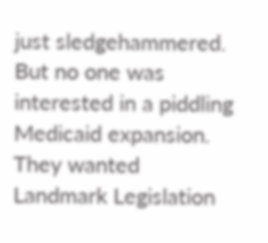just sledgehammered. But no one was interested in a piddling Medicaid expansion. They wanted Landmark Legislation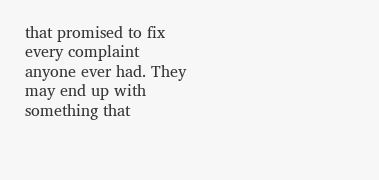that promised to fix every complaint anyone ever had. They may end up with something that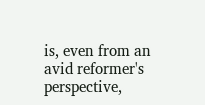is, even from an avid reformer's perspective,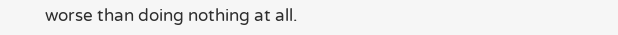worse than doing nothing at all.